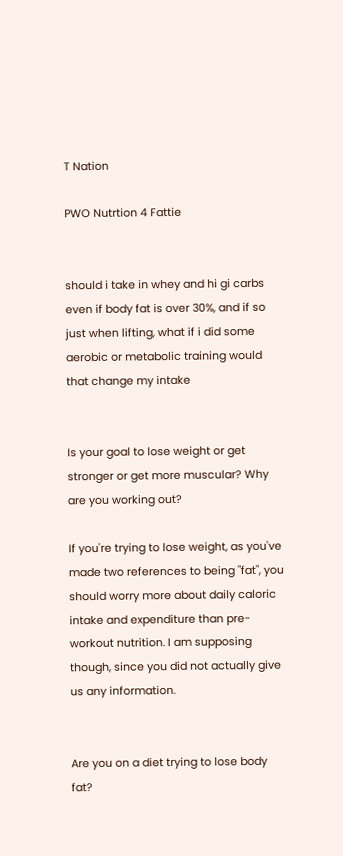T Nation

PWO Nutrtion 4 Fattie


should i take in whey and hi gi carbs even if body fat is over 30%, and if so just when lifting, what if i did some aerobic or metabolic training would that change my intake


Is your goal to lose weight or get stronger or get more muscular? Why are you working out?

If you're trying to lose weight, as you've made two references to being "fat", you should worry more about daily caloric intake and expenditure than pre-workout nutrition. I am supposing though, since you did not actually give us any information.


Are you on a diet trying to lose body fat?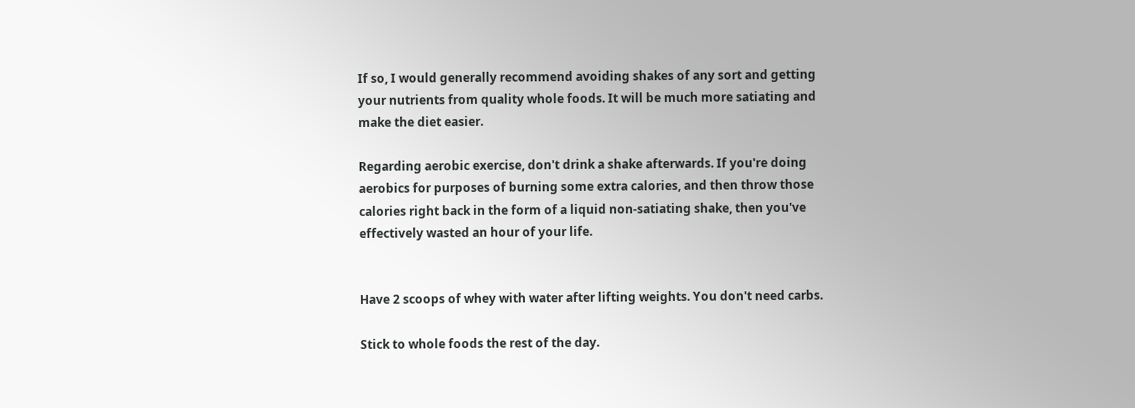If so, I would generally recommend avoiding shakes of any sort and getting your nutrients from quality whole foods. It will be much more satiating and make the diet easier.

Regarding aerobic exercise, don't drink a shake afterwards. If you're doing aerobics for purposes of burning some extra calories, and then throw those calories right back in the form of a liquid non-satiating shake, then you've effectively wasted an hour of your life.


Have 2 scoops of whey with water after lifting weights. You don't need carbs.

Stick to whole foods the rest of the day.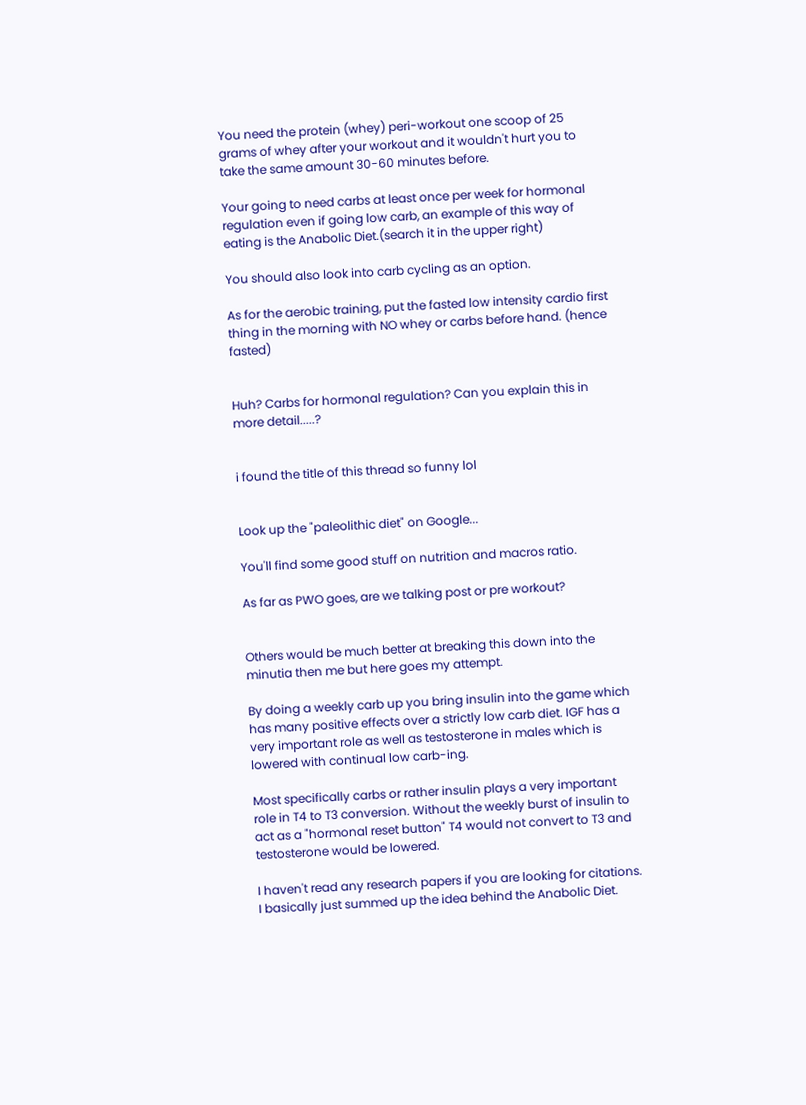You need the protein (whey) peri-workout one scoop of 25 grams of whey after your workout and it wouldn't hurt you to take the same amount 30-60 minutes before.

Your going to need carbs at least once per week for hormonal regulation even if going low carb, an example of this way of eating is the Anabolic Diet.(search it in the upper right)

You should also look into carb cycling as an option.

As for the aerobic training, put the fasted low intensity cardio first thing in the morning with NO whey or carbs before hand. (hence fasted)


Huh? Carbs for hormonal regulation? Can you explain this in more detail.....?


i found the title of this thread so funny lol


Look up the "paleolithic diet" on Google...

You'll find some good stuff on nutrition and macros ratio.

As far as PWO goes, are we talking post or pre workout?


Others would be much better at breaking this down into the minutia then me but here goes my attempt.

By doing a weekly carb up you bring insulin into the game which has many positive effects over a strictly low carb diet. IGF has a very important role as well as testosterone in males which is lowered with continual low carb-ing.

Most specifically carbs or rather insulin plays a very important role in T4 to T3 conversion. Without the weekly burst of insulin to act as a "hormonal reset button" T4 would not convert to T3 and testosterone would be lowered.

I haven't read any research papers if you are looking for citations.
I basically just summed up the idea behind the Anabolic Diet.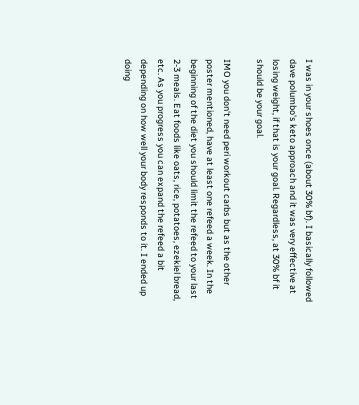I was in your shoes once (about 30% bf). I basically followed dave polumbo's keto approach and it was very effective at losing weight, if that is your goal. Regardless, at 30% bf it should be your goal.

IMO you don't need peri workout carbs but as the other poster mentioned, have at least one refeed a week. In the beginning of the diet you should limit the refeed to your last 2-3 meals. Eat foods like oats, rice, potatoes, ezekiel bread, etc. As you progress you can expand the refeed a bit depending on how well your body responds to it. I ended up doing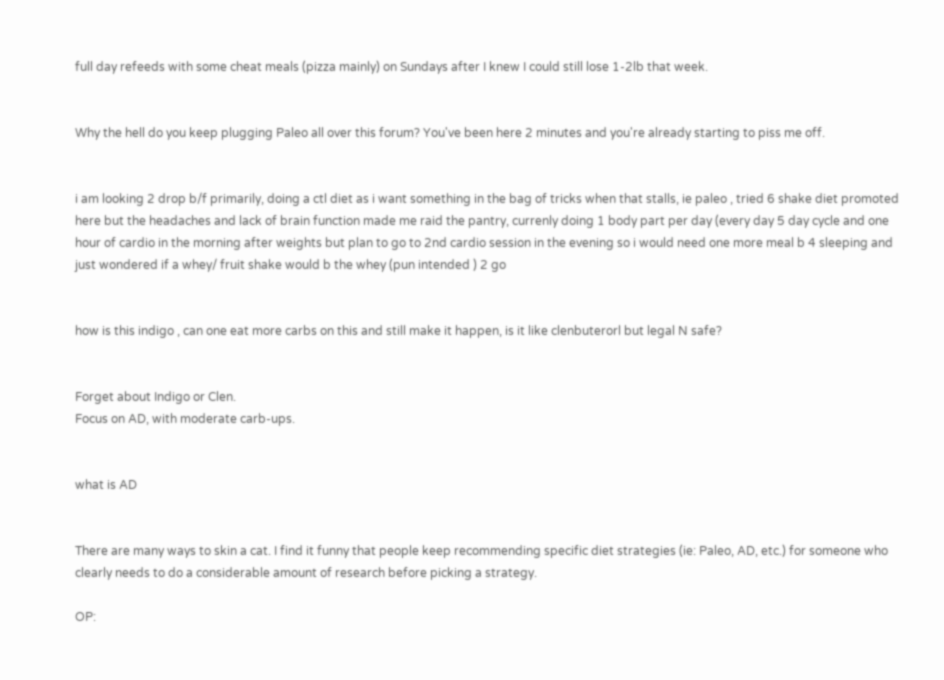full day refeeds with some cheat meals (pizza mainly) on Sundays after I knew I could still lose 1-2lb that week.


Why the hell do you keep plugging Paleo all over this forum? You've been here 2 minutes and you're already starting to piss me off.


i am looking 2 drop b/f primarily, doing a ctl diet as i want something in the bag of tricks when that stalls, ie paleo , tried 6 shake diet promoted here but the headaches and lack of brain function made me raid the pantry, currenly doing 1 body part per day (every day 5 day cycle and one hour of cardio in the morning after weights but plan to go to 2nd cardio session in the evening so i would need one more meal b 4 sleeping and just wondered if a whey/ fruit shake would b the whey (pun intended ) 2 go


how is this indigo , can one eat more carbs on this and still make it happen, is it like clenbuterorl but legal N safe?


Forget about Indigo or Clen.
Focus on AD, with moderate carb-ups.


what is AD


There are many ways to skin a cat. I find it funny that people keep recommending specific diet strategies (ie: Paleo, AD, etc.) for someone who clearly needs to do a considerable amount of research before picking a strategy.

OP: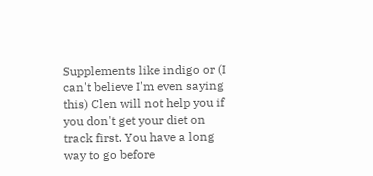Supplements like indigo or (I can't believe I'm even saying this) Clen will not help you if you don't get your diet on track first. You have a long way to go before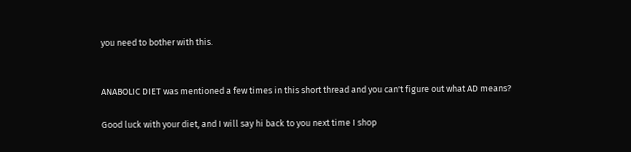you need to bother with this.


ANABOLIC DIET was mentioned a few times in this short thread and you can't figure out what AD means?

Good luck with your diet, and I will say hi back to you next time I shop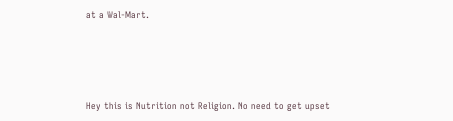at a Wal-Mart.




Hey this is Nutrition not Religion. No need to get upset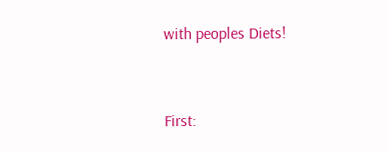with peoples Diets!


First: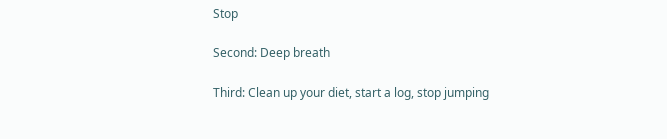Stop

Second: Deep breath

Third: Clean up your diet, start a log, stop jumping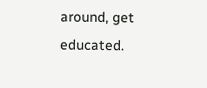around, get educated.